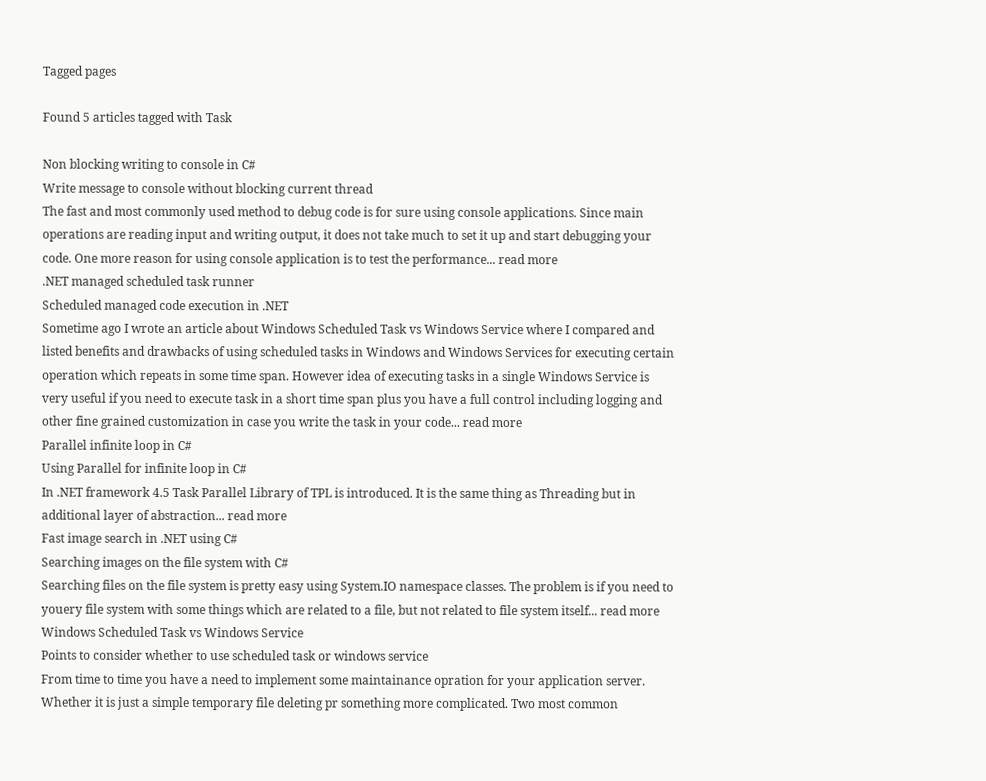Tagged pages

Found 5 articles tagged with Task

Non blocking writing to console in C#
Write message to console without blocking current thread
The fast and most commonly used method to debug code is for sure using console applications. Since main operations are reading input and writing output, it does not take much to set it up and start debugging your code. One more reason for using console application is to test the performance... read more
.NET managed scheduled task runner
Scheduled managed code execution in .NET
Sometime ago I wrote an article about Windows Scheduled Task vs Windows Service where I compared and listed benefits and drawbacks of using scheduled tasks in Windows and Windows Services for executing certain operation which repeats in some time span. However idea of executing tasks in a single Windows Service is very useful if you need to execute task in a short time span plus you have a full control including logging and other fine grained customization in case you write the task in your code... read more
Parallel infinite loop in C#
Using Parallel for infinite loop in C#
In .NET framework 4.5 Task Parallel Library of TPL is introduced. It is the same thing as Threading but in additional layer of abstraction... read more
Fast image search in .NET using C#
Searching images on the file system with C#
Searching files on the file system is pretty easy using System.IO namespace classes. The problem is if you need to youery file system with some things which are related to a file, but not related to file system itself... read more
Windows Scheduled Task vs Windows Service
Points to consider whether to use scheduled task or windows service
From time to time you have a need to implement some maintainance opration for your application server. Whether it is just a simple temporary file deleting pr something more complicated. Two most common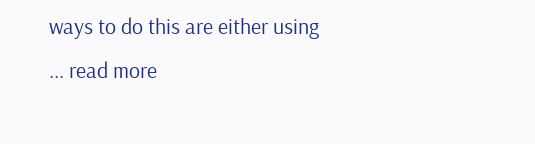ways to do this are either using ... read more